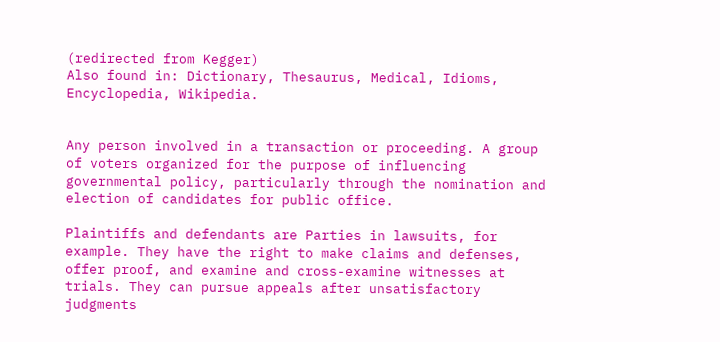(redirected from Kegger)
Also found in: Dictionary, Thesaurus, Medical, Idioms, Encyclopedia, Wikipedia.


Any person involved in a transaction or proceeding. A group of voters organized for the purpose of influencing governmental policy, particularly through the nomination and election of candidates for public office.

Plaintiffs and defendants are Parties in lawsuits, for example. They have the right to make claims and defenses, offer proof, and examine and cross-examine witnesses at trials. They can pursue appeals after unsatisfactory judgments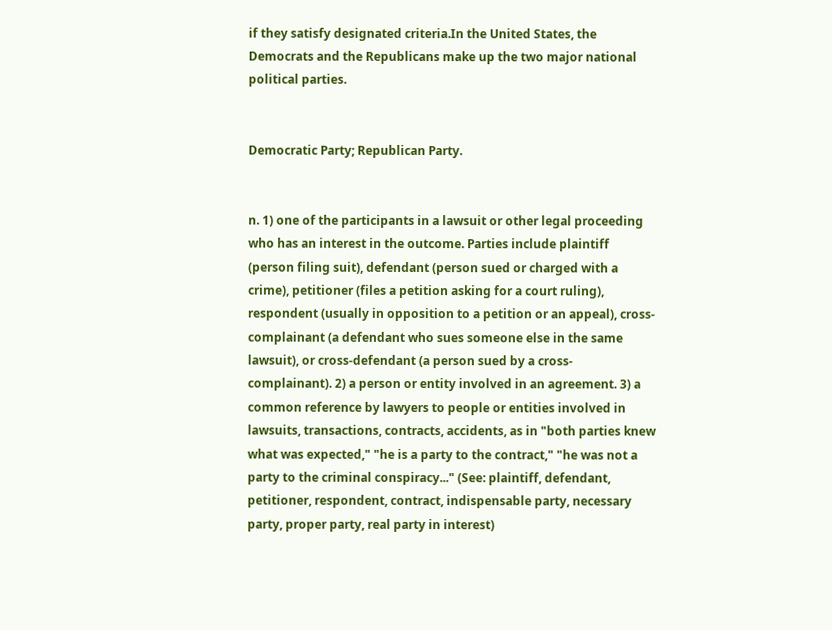if they satisfy designated criteria.In the United States, the Democrats and the Republicans make up the two major national political parties.


Democratic Party; Republican Party.


n. 1) one of the participants in a lawsuit or other legal proceeding who has an interest in the outcome. Parties include plaintiff (person filing suit), defendant (person sued or charged with a crime), petitioner (files a petition asking for a court ruling), respondent (usually in opposition to a petition or an appeal), cross-complainant (a defendant who sues someone else in the same lawsuit), or cross-defendant (a person sued by a cross-complainant). 2) a person or entity involved in an agreement. 3) a common reference by lawyers to people or entities involved in lawsuits, transactions, contracts, accidents, as in "both parties knew what was expected," "he is a party to the contract," "he was not a party to the criminal conspiracy..." (See: plaintiff, defendant, petitioner, respondent, contract, indispensable party, necessary party, proper party, real party in interest)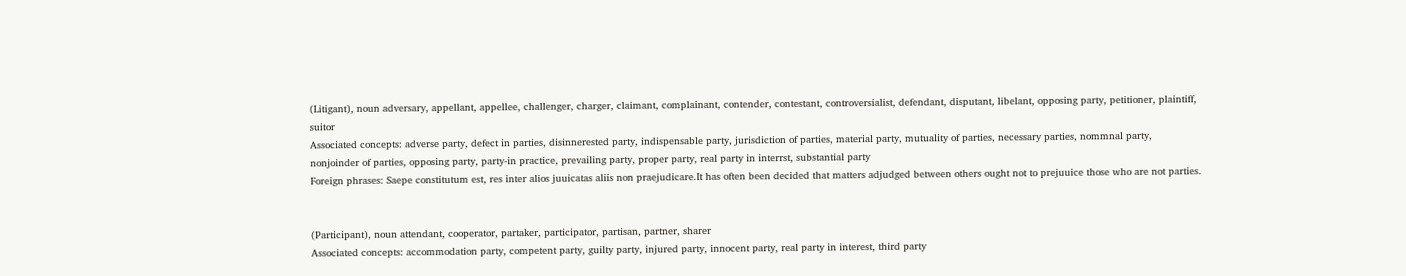(Litigant), noun adversary, appellant, appellee, challenger, charger, claimant, complainant, contender, contestant, controversialist, defendant, disputant, libelant, opposing party, petitioner, plaintiff, suitor
Associated concepts: adverse party, defect in parties, disinnerested party, indispensable party, jurisdiction of parties, material party, mutuality of parties, necessary parties, nommnal party, nonjoinder of parties, opposing party, party-in practice, prevailing party, proper party, real party in interrst, substantial party
Foreign phrases: Saepe constitutum est, res inter alios juuicatas aliis non praejudicare.It has often been decided that matters adjudged between others ought not to prejuuice those who are not parties.


(Participant), noun attendant, cooperator, partaker, participator, partisan, partner, sharer
Associated concepts: accommodation party, competent party, guilty party, injured party, innocent party, real party in interest, third party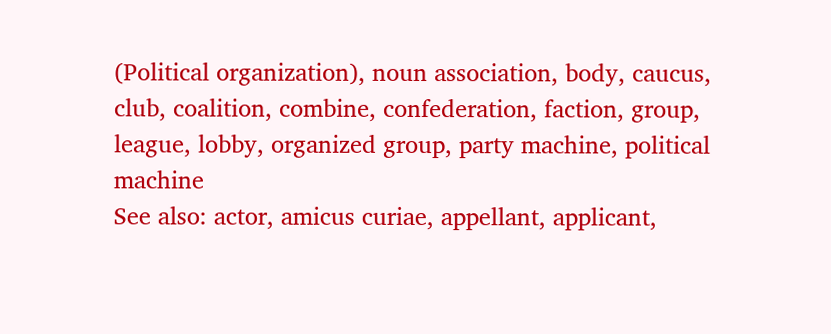(Political organization), noun association, body, caucus, club, coalition, combine, confederation, faction, group, league, lobby, organized group, party machine, political machine
See also: actor, amicus curiae, appellant, applicant,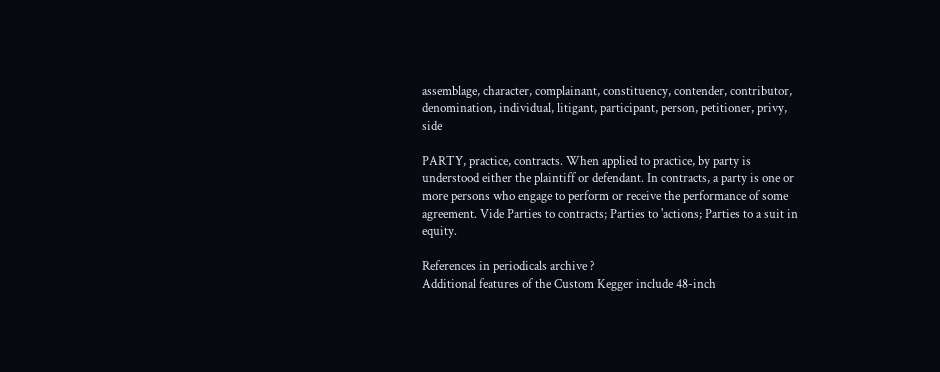assemblage, character, complainant, constituency, contender, contributor, denomination, individual, litigant, participant, person, petitioner, privy, side

PARTY, practice, contracts. When applied to practice, by party is understood either the plaintiff or defendant. In contracts, a party is one or more persons who engage to perform or receive the performance of some agreement. Vide Parties to contracts; Parties to 'actions; Parties to a suit in equity.

References in periodicals archive ?
Additional features of the Custom Kegger include 48-inch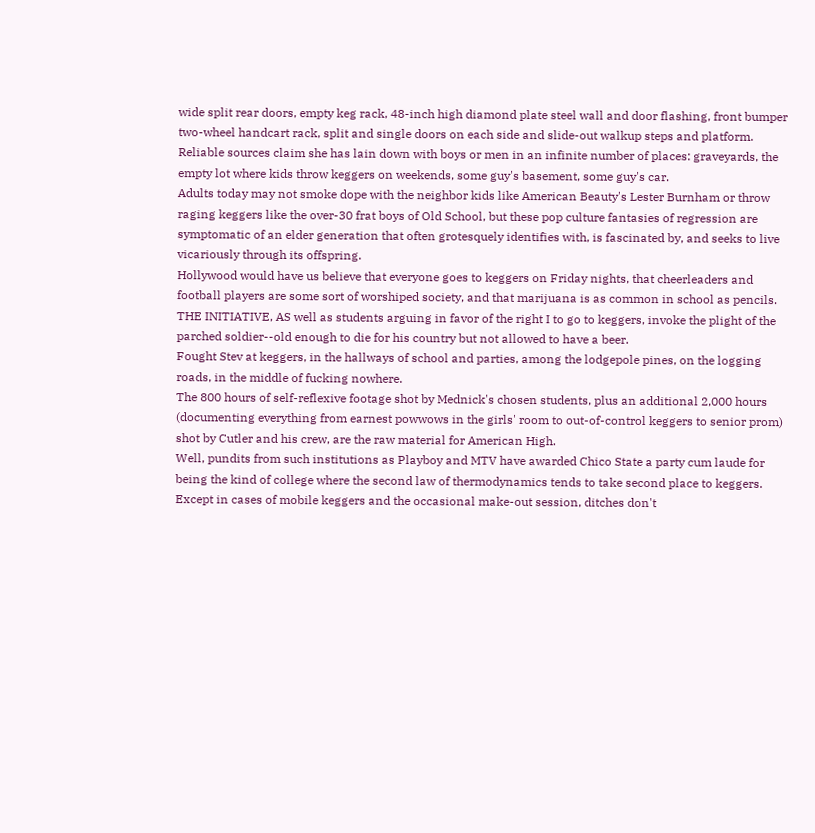wide split rear doors, empty keg rack, 48-inch high diamond plate steel wall and door flashing, front bumper two-wheel handcart rack, split and single doors on each side and slide-out walkup steps and platform.
Reliable sources claim she has lain down with boys or men in an infinite number of places: graveyards, the empty lot where kids throw keggers on weekends, some guy's basement, some guy's car.
Adults today may not smoke dope with the neighbor kids like American Beauty's Lester Burnham or throw raging keggers like the over-30 frat boys of Old School, but these pop culture fantasies of regression are symptomatic of an elder generation that often grotesquely identifies with, is fascinated by, and seeks to live vicariously through its offspring.
Hollywood would have us believe that everyone goes to keggers on Friday nights, that cheerleaders and football players are some sort of worshiped society, and that marijuana is as common in school as pencils.
THE INITIATIVE, AS well as students arguing in favor of the right I to go to keggers, invoke the plight of the parched soldier--old enough to die for his country but not allowed to have a beer.
Fought Stev at keggers, in the hallways of school and parties, among the lodgepole pines, on the logging roads, in the middle of fucking nowhere.
The 800 hours of self-reflexive footage shot by Mednick's chosen students, plus an additional 2,000 hours (documenting everything from earnest powwows in the girls' room to out-of-control keggers to senior prom) shot by Cutler and his crew, are the raw material for American High.
Well, pundits from such institutions as Playboy and MTV have awarded Chico State a party cum laude for being the kind of college where the second law of thermodynamics tends to take second place to keggers.
Except in cases of mobile keggers and the occasional make-out session, ditches don't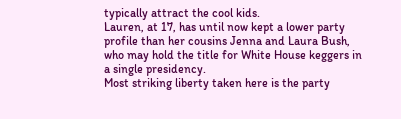typically attract the cool kids.
Lauren, at 17, has until now kept a lower party profile than her cousins Jenna and Laura Bush, who may hold the title for White House keggers in a single presidency.
Most striking liberty taken here is the party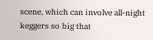scene, which can involve all-night keggers so big that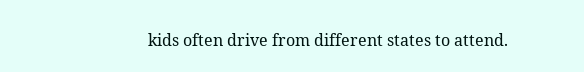kids often drive from different states to attend.